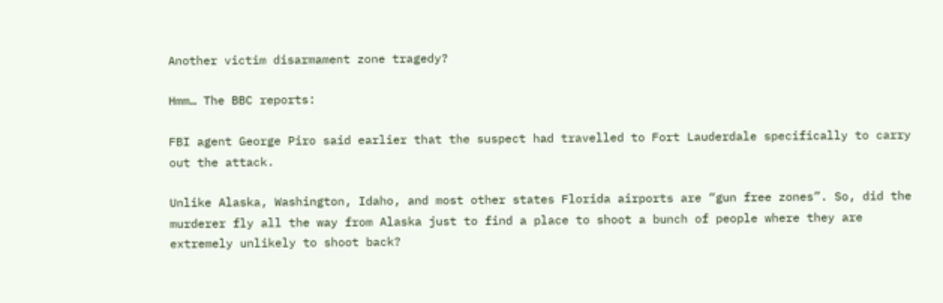Another victim disarmament zone tragedy?

Hmm… The BBC reports:

FBI agent George Piro said earlier that the suspect had travelled to Fort Lauderdale specifically to carry out the attack.

Unlike Alaska, Washington, Idaho, and most other states Florida airports are “gun free zones”. So, did the murderer fly all the way from Alaska just to find a place to shoot a bunch of people where they are extremely unlikely to shoot back?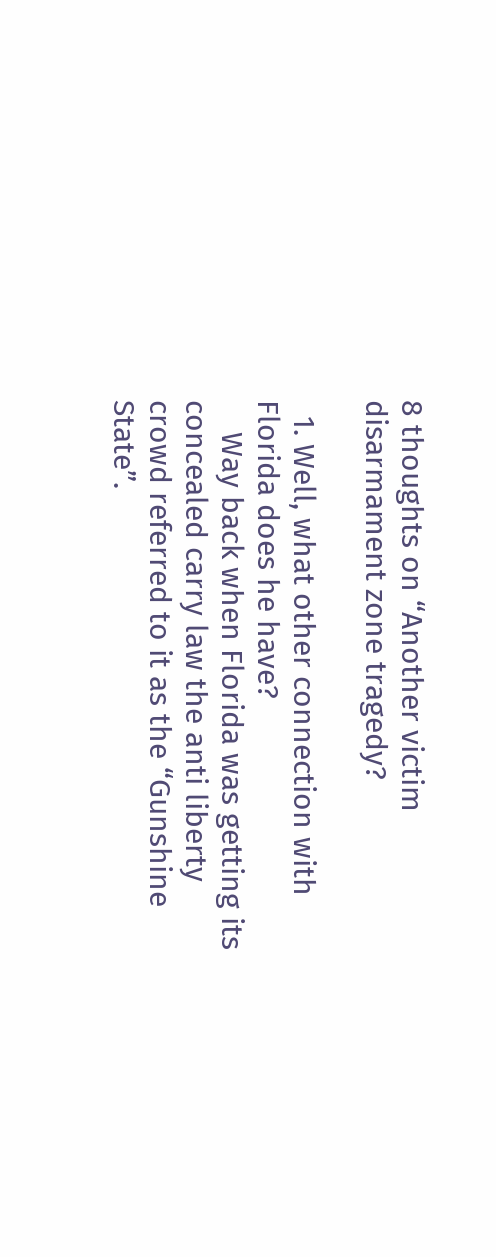8 thoughts on “Another victim disarmament zone tragedy?

  1. Well, what other connection with Florida does he have?
    Way back when Florida was getting its concealed carry law the anti liberty crowd referred to it as the “Gunshine State”.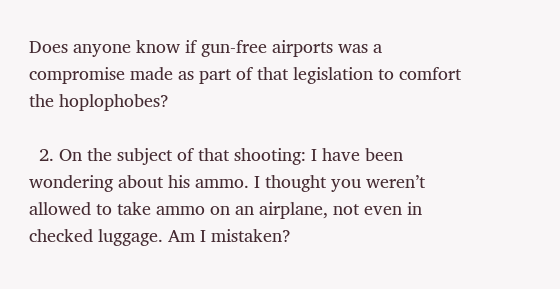Does anyone know if gun-free airports was a compromise made as part of that legislation to comfort the hoplophobes?

  2. On the subject of that shooting: I have been wondering about his ammo. I thought you weren’t allowed to take ammo on an airplane, not even in checked luggage. Am I mistaken?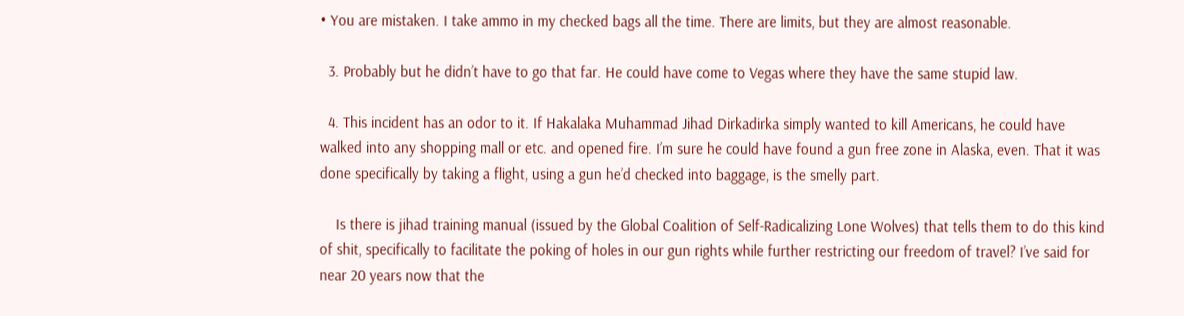• You are mistaken. I take ammo in my checked bags all the time. There are limits, but they are almost reasonable.

  3. Probably but he didn’t have to go that far. He could have come to Vegas where they have the same stupid law.

  4. This incident has an odor to it. If Hakalaka Muhammad Jihad Dirkadirka simply wanted to kill Americans, he could have walked into any shopping mall or etc. and opened fire. I’m sure he could have found a gun free zone in Alaska, even. That it was done specifically by taking a flight, using a gun he’d checked into baggage, is the smelly part.

    Is there is jihad training manual (issued by the Global Coalition of Self-Radicalizing Lone Wolves) that tells them to do this kind of shit, specifically to facilitate the poking of holes in our gun rights while further restricting our freedom of travel? I’ve said for near 20 years now that the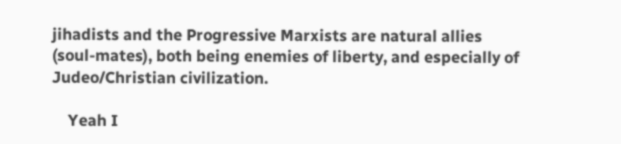jihadists and the Progressive Marxists are natural allies (soul-mates), both being enemies of liberty, and especially of Judeo/Christian civilization.

    Yeah I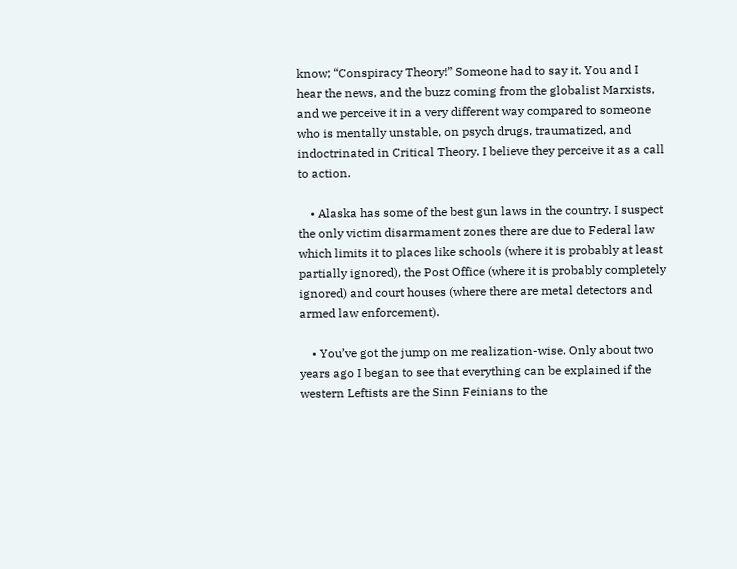know; “Conspiracy Theory!” Someone had to say it. You and I hear the news, and the buzz coming from the globalist Marxists, and we perceive it in a very different way compared to someone who is mentally unstable, on psych drugs, traumatized, and indoctrinated in Critical Theory. I believe they perceive it as a call to action.

    • Alaska has some of the best gun laws in the country. I suspect the only victim disarmament zones there are due to Federal law which limits it to places like schools (where it is probably at least partially ignored), the Post Office (where it is probably completely ignored) and court houses (where there are metal detectors and armed law enforcement).

    • You’ve got the jump on me realization-wise. Only about two years ago I began to see that everything can be explained if the western Leftists are the Sinn Feinians to the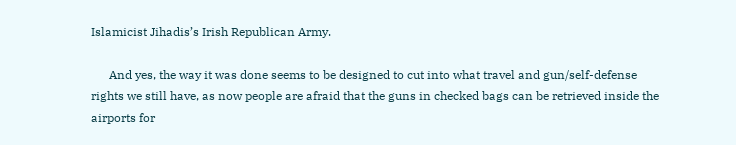Islamicist Jihadis’s Irish Republican Army.

      And yes, the way it was done seems to be designed to cut into what travel and gun/self-defense rights we still have, as now people are afraid that the guns in checked bags can be retrieved inside the airports for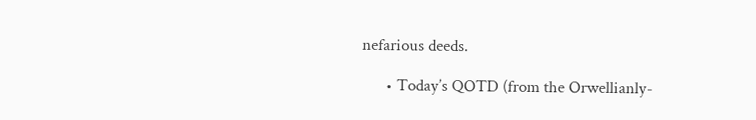nefarious deeds.

      • Today’s QOTD (from the Orwellianly-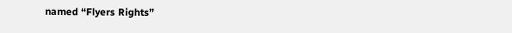named “Flyers Rights”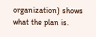organization) shows what the plan is.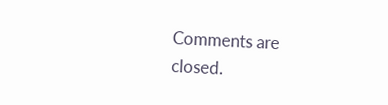Comments are closed.